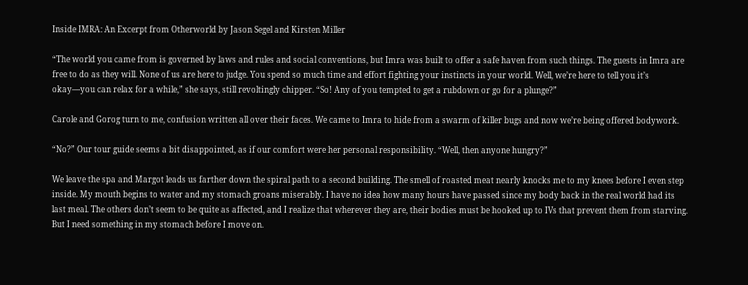Inside IMRA: An Excerpt from Otherworld by Jason Segel and Kirsten Miller

“The world you came from is governed by laws and rules and social conventions, but Imra was built to offer a safe haven from such things. The guests in Imra are free to do as they will. None of us are here to judge. You spend so much time and effort fighting your instincts in your world. Well, we’re here to tell you it’s okay—you can relax for a while,” she says, still revoltingly chipper. “So! Any of you tempted to get a rubdown or go for a plunge?”

Carole and Gorog turn to me, confusion written all over their faces. We came to Imra to hide from a swarm of killer bugs and now we’re being offered bodywork.

“No?” Our tour guide seems a bit disappointed, as if our comfort were her personal responsibility. “Well, then anyone hungry?”

We leave the spa and Margot leads us farther down the spiral path to a second building. The smell of roasted meat nearly knocks me to my knees before I even step inside. My mouth begins to water and my stomach groans miserably. I have no idea how many hours have passed since my body back in the real world had its last meal. The others don’t seem to be quite as affected, and I realize that wherever they are, their bodies must be hooked up to IVs that prevent them from starving. But I need something in my stomach before I move on.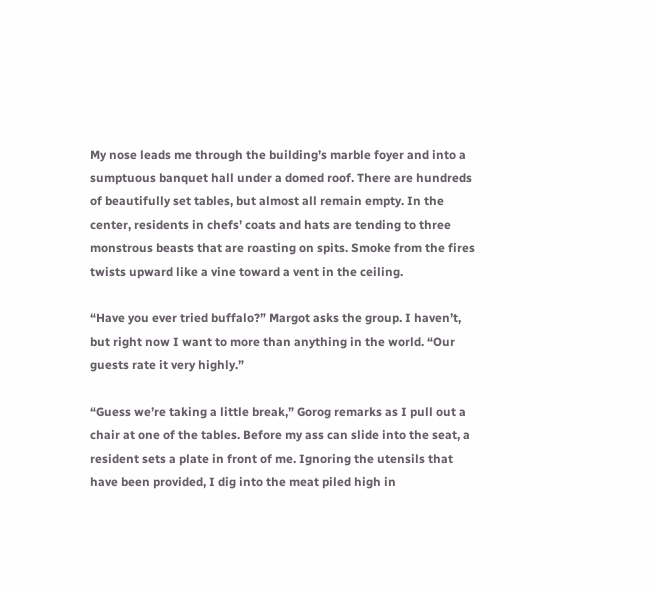My nose leads me through the building’s marble foyer and into a sumptuous banquet hall under a domed roof. There are hundreds of beautifully set tables, but almost all remain empty. In the center, residents in chefs’ coats and hats are tending to three monstrous beasts that are roasting on spits. Smoke from the fires twists upward like a vine toward a vent in the ceiling.

“Have you ever tried buffalo?” Margot asks the group. I haven’t, but right now I want to more than anything in the world. “Our guests rate it very highly.”

“Guess we’re taking a little break,” Gorog remarks as I pull out a chair at one of the tables. Before my ass can slide into the seat, a resident sets a plate in front of me. Ignoring the utensils that have been provided, I dig into the meat piled high in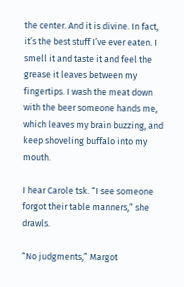the center. And it is divine. In fact, it’s the best stuff I’ve ever eaten. I smell it and taste it and feel the grease it leaves between my fingertips. I wash the meat down with the beer someone hands me, which leaves my brain buzzing, and keep shoveling buffalo into my mouth.

I hear Carole tsk. “I see someone forgot their table manners,” she drawls.

“No judgments,” Margot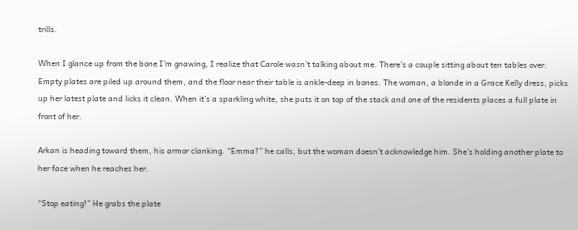trills.

When I glance up from the bone I’m gnawing, I realize that Carole wasn’t talking about me. There’s a couple sitting about ten tables over. Empty plates are piled up around them, and the floor near their table is ankle-deep in bones. The woman, a blonde in a Grace Kelly dress, picks up her latest plate and licks it clean. When it’s a sparkling white, she puts it on top of the stack and one of the residents places a full plate in front of her.

Arkan is heading toward them, his armor clanking. “Emma?” he calls, but the woman doesn’t acknowledge him. She’s holding another plate to her face when he reaches her.

“Stop eating!” He grabs the plate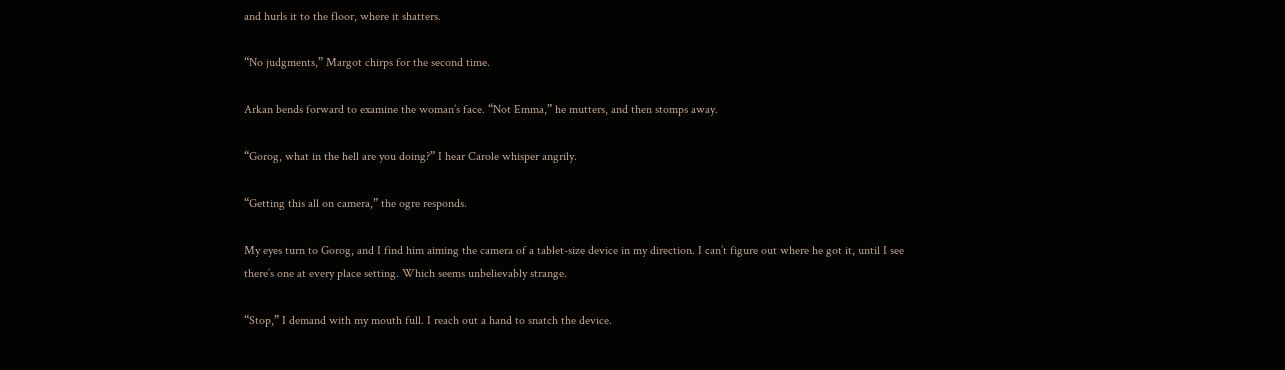and hurls it to the floor, where it shatters.

“No judgments,” Margot chirps for the second time.

Arkan bends forward to examine the woman’s face. “Not Emma,” he mutters, and then stomps away.

“Gorog, what in the hell are you doing?” I hear Carole whisper angrily.

“Getting this all on camera,” the ogre responds.

My eyes turn to Gorog, and I find him aiming the camera of a tablet-size device in my direction. I can’t figure out where he got it, until I see there’s one at every place setting. Which seems unbelievably strange.

“Stop,” I demand with my mouth full. I reach out a hand to snatch the device.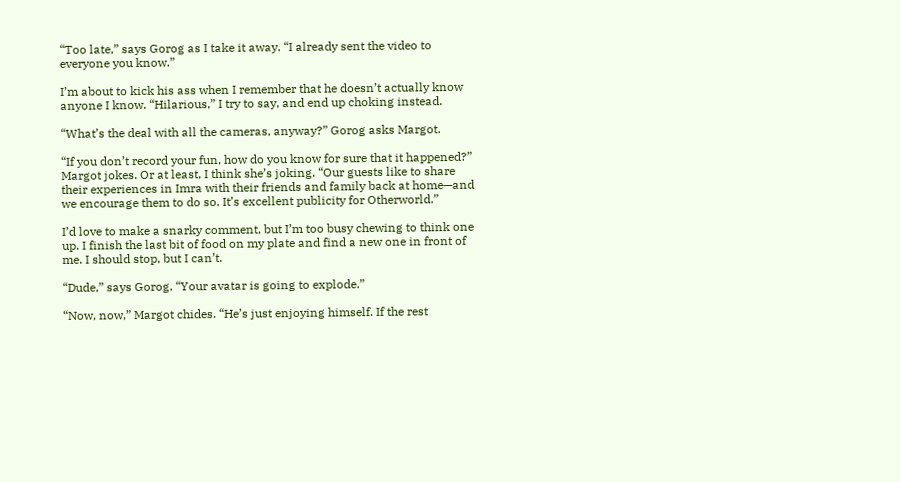“Too late,” says Gorog as I take it away. “I already sent the video to everyone you know.”

I’m about to kick his ass when I remember that he doesn’t actually know anyone I know. “Hilarious,” I try to say, and end up choking instead.

“What’s the deal with all the cameras, anyway?” Gorog asks Margot.

“If you don’t record your fun, how do you know for sure that it happened?” Margot jokes. Or at least, I think she’s joking. “Our guests like to share their experiences in Imra with their friends and family back at home—and we encourage them to do so. It’s excellent publicity for Otherworld.”

I’d love to make a snarky comment, but I’m too busy chewing to think one up. I finish the last bit of food on my plate and find a new one in front of me. I should stop, but I can’t.

“Dude,” says Gorog. “Your avatar is going to explode.”

“Now, now,” Margot chides. “He’s just enjoying himself. If the rest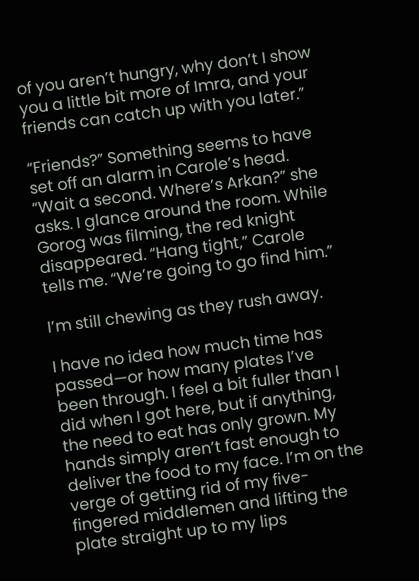of you aren’t hungry, why don’t I show you a little bit more of Imra, and your friends can catch up with you later.”

“Friends?” Something seems to have set off an alarm in Carole’s head. “Wait a second. Where’s Arkan?” she asks. I glance around the room. While Gorog was filming, the red knight disappeared. “Hang tight,” Carole tells me. “We’re going to go find him.”

I’m still chewing as they rush away.

I have no idea how much time has passed—or how many plates I’ve been through. I feel a bit fuller than I did when I got here, but if anything, the need to eat has only grown. My hands simply aren’t fast enough to deliver the food to my face. I’m on the verge of getting rid of my five-fingered middlemen and lifting the plate straight up to my lips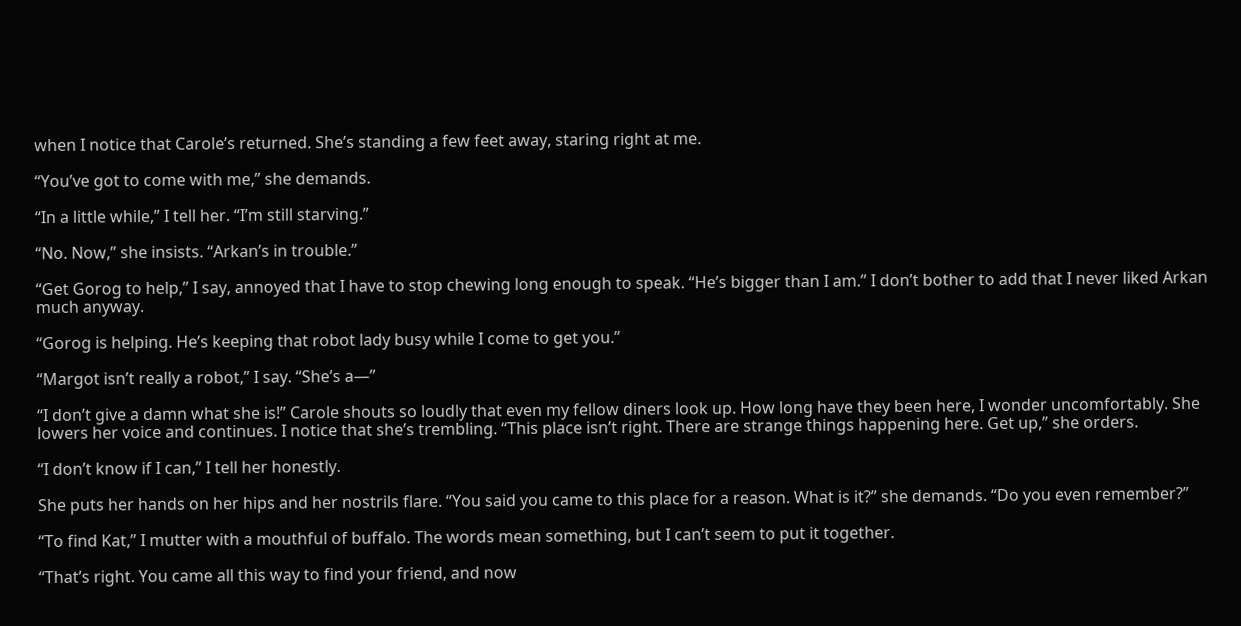when I notice that Carole’s returned. She’s standing a few feet away, staring right at me.

“You’ve got to come with me,” she demands.

“In a little while,” I tell her. “I’m still starving.”

“No. Now,” she insists. “Arkan’s in trouble.”

“Get Gorog to help,” I say, annoyed that I have to stop chewing long enough to speak. “He’s bigger than I am.” I don’t bother to add that I never liked Arkan much anyway.

“Gorog is helping. He’s keeping that robot lady busy while I come to get you.”

“Margot isn’t really a robot,” I say. “She’s a—”

“I don’t give a damn what she is!” Carole shouts so loudly that even my fellow diners look up. How long have they been here, I wonder uncomfortably. She lowers her voice and continues. I notice that she’s trembling. “This place isn’t right. There are strange things happening here. Get up,” she orders.

“I don’t know if I can,” I tell her honestly.

She puts her hands on her hips and her nostrils flare. “You said you came to this place for a reason. What is it?” she demands. “Do you even remember?”

“To find Kat,” I mutter with a mouthful of buffalo. The words mean something, but I can’t seem to put it together.

“That’s right. You came all this way to find your friend, and now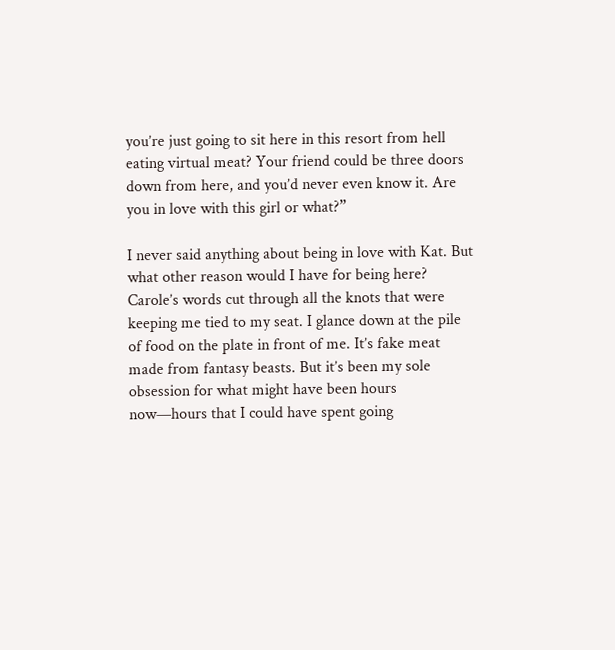you’re just going to sit here in this resort from hell eating virtual meat? Your friend could be three doors down from here, and you’d never even know it. Are you in love with this girl or what?”

I never said anything about being in love with Kat. But what other reason would I have for being here? Carole’s words cut through all the knots that were keeping me tied to my seat. I glance down at the pile of food on the plate in front of me. It’s fake meat made from fantasy beasts. But it’s been my sole obsession for what might have been hours now—hours that I could have spent going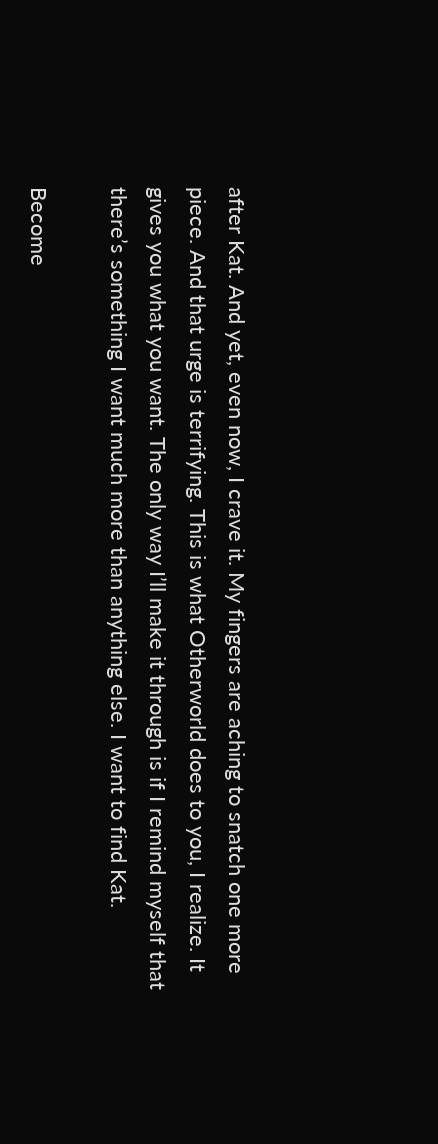after Kat. And yet, even now, I crave it. My fingers are aching to snatch one more piece. And that urge is terrifying. This is what Otherworld does to you, I realize. It gives you what you want. The only way I’ll make it through is if I remind myself that there’s something I want much more than anything else. I want to find Kat.

Become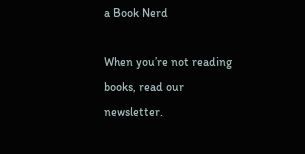a Book Nerd

When you’re not reading books, read our newsletter.